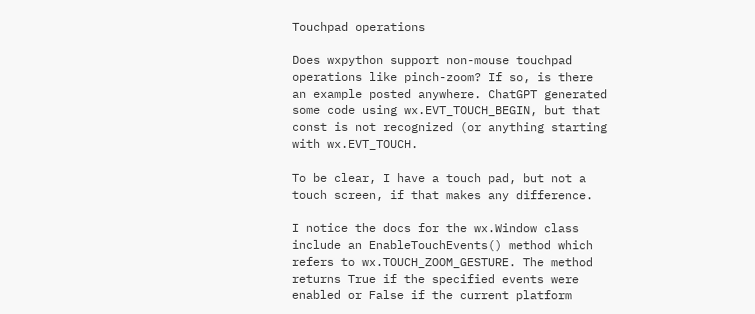Touchpad operations

Does wxpython support non-mouse touchpad operations like pinch-zoom? If so, is there an example posted anywhere. ChatGPT generated some code using wx.EVT_TOUCH_BEGIN, but that const is not recognized (or anything starting with wx.EVT_TOUCH.

To be clear, I have a touch pad, but not a touch screen, if that makes any difference.

I notice the docs for the wx.Window class include an EnableTouchEvents() method which refers to wx.TOUCH_ZOOM_GESTURE. The method returns True if the specified events were enabled or False if the current platform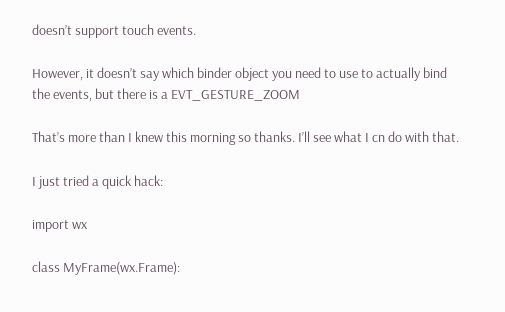doesn’t support touch events.

However, it doesn’t say which binder object you need to use to actually bind the events, but there is a EVT_GESTURE_ZOOM

That’s more than I knew this morning so thanks. I’ll see what I cn do with that.

I just tried a quick hack:

import wx

class MyFrame(wx.Frame):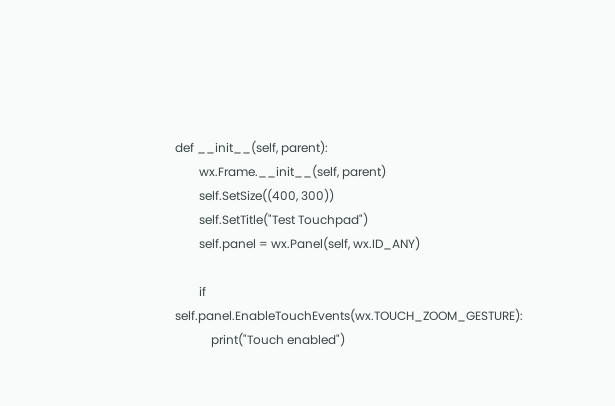def __init__(self, parent):
        wx.Frame.__init__(self, parent)
        self.SetSize((400, 300))
        self.SetTitle("Test Touchpad")
        self.panel = wx.Panel(self, wx.ID_ANY)

        if self.panel.EnableTouchEvents(wx.TOUCH_ZOOM_GESTURE):
            print("Touch enabled")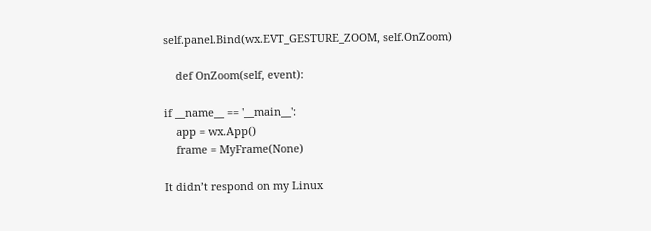self.panel.Bind(wx.EVT_GESTURE_ZOOM, self.OnZoom)

    def OnZoom(self, event):

if __name__ == '__main__':
    app = wx.App()
    frame = MyFrame(None)

It didn’t respond on my Linux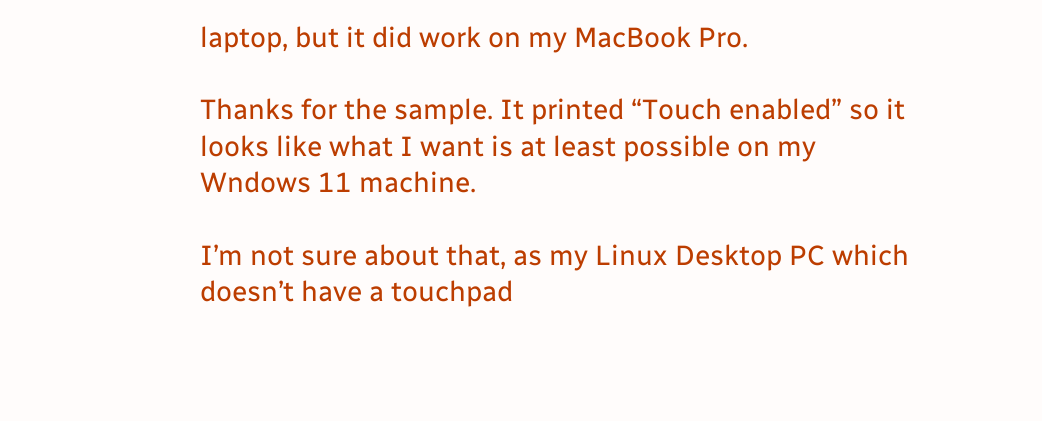laptop, but it did work on my MacBook Pro.

Thanks for the sample. It printed “Touch enabled” so it looks like what I want is at least possible on my Wndows 11 machine.

I’m not sure about that, as my Linux Desktop PC which doesn’t have a touchpad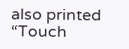also printed “Touch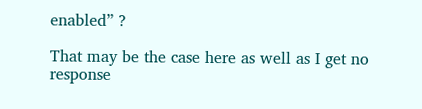enabled” ?

That may be the case here as well as I get no response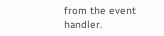from the event handler.